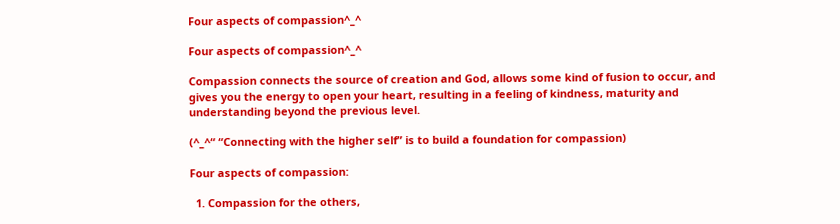Four aspects of compassion^_^

Four aspects of compassion^_^

Compassion connects the source of creation and God, allows some kind of fusion to occur, and gives you the energy to open your heart, resulting in a feeling of kindness, maturity and understanding beyond the previous level.

(^_^“ “Connecting with the higher self” is to build a foundation for compassion)

Four aspects of compassion:

  1. Compassion for the others,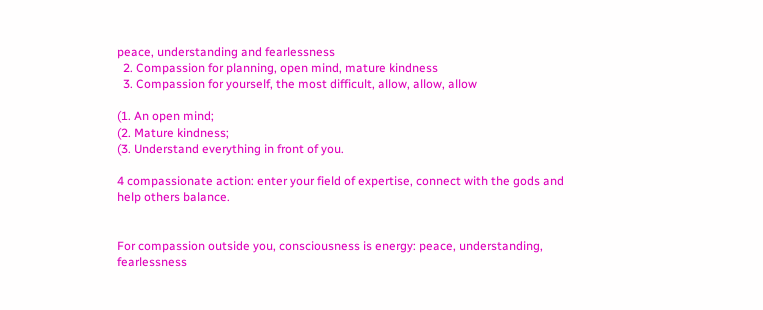peace, understanding and fearlessness
  2. Compassion for planning, open mind, mature kindness
  3. Compassion for yourself, the most difficult, allow, allow, allow

(1. An open mind;
(2. Mature kindness;
(3. Understand everything in front of you.

4 compassionate action: enter your field of expertise, connect with the gods and help others balance.


For compassion outside you, consciousness is energy: peace, understanding, fearlessness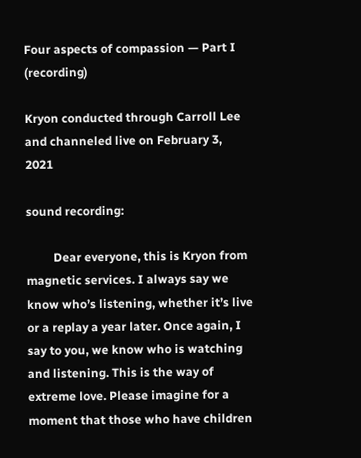Four aspects of compassion — Part I (recording)

Kryon conducted through Carroll Lee and channeled live on February 3, 2021

sound recording:

         Dear everyone, this is Kryon from magnetic services. I always say we know who’s listening, whether it’s live or a replay a year later. Once again, I say to you, we know who is watching and listening. This is the way of extreme love. Please imagine for a moment that those who have children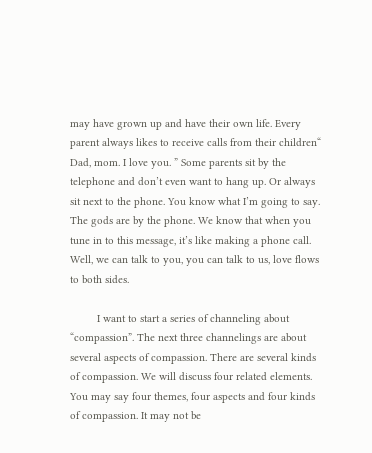may have grown up and have their own life. Every parent always likes to receive calls from their children“ Dad, mom. I love you. ” Some parents sit by the telephone and don’t even want to hang up. Or always sit next to the phone. You know what I’m going to say. The gods are by the phone. We know that when you tune in to this message, it’s like making a phone call. Well, we can talk to you, you can talk to us, love flows to both sides.

         I want to start a series of channeling about “compassion”. The next three channelings are about several aspects of compassion. There are several kinds of compassion. We will discuss four related elements. You may say four themes, four aspects and four kinds of compassion. It may not be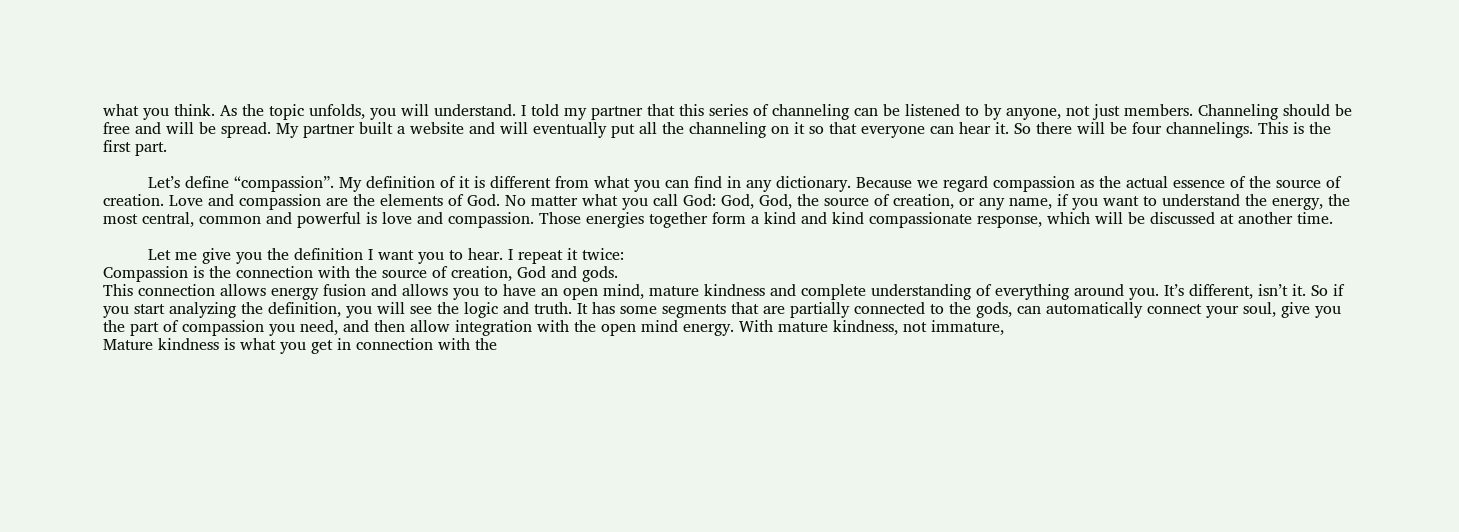what you think. As the topic unfolds, you will understand. I told my partner that this series of channeling can be listened to by anyone, not just members. Channeling should be free and will be spread. My partner built a website and will eventually put all the channeling on it so that everyone can hear it. So there will be four channelings. This is the first part.

         Let’s define “compassion”. My definition of it is different from what you can find in any dictionary. Because we regard compassion as the actual essence of the source of creation. Love and compassion are the elements of God. No matter what you call God: God, God, the source of creation, or any name, if you want to understand the energy, the most central, common and powerful is love and compassion. Those energies together form a kind and kind compassionate response, which will be discussed at another time.

         Let me give you the definition I want you to hear. I repeat it twice:
Compassion is the connection with the source of creation, God and gods.
This connection allows energy fusion and allows you to have an open mind, mature kindness and complete understanding of everything around you. It’s different, isn’t it. So if you start analyzing the definition, you will see the logic and truth. It has some segments that are partially connected to the gods, can automatically connect your soul, give you the part of compassion you need, and then allow integration with the open mind energy. With mature kindness, not immature,
Mature kindness is what you get in connection with the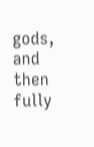gods, and then fully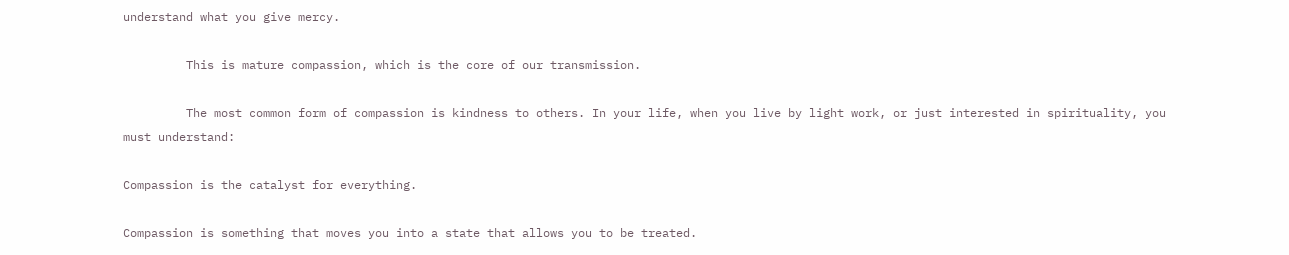understand what you give mercy.

         This is mature compassion, which is the core of our transmission.

         The most common form of compassion is kindness to others. In your life, when you live by light work, or just interested in spirituality, you must understand:

Compassion is the catalyst for everything.

Compassion is something that moves you into a state that allows you to be treated.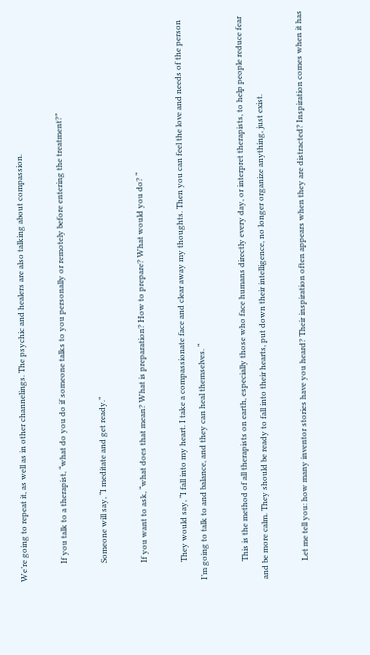We’re going to repeat it, as well as in other channelings. The psychic and healers are also talking about compassion.

         If you talk to a therapist, “what do you do if someone talks to you personally or remotely before entering the treatment?”

         Someone will say, “I meditate and get ready.”

         If you want to ask, “what does that mean? What is preparation? How to prepare? What would you do? “

         They would say, “I fall into my heart. I take a compassionate face and clear away my thoughts. Then you can feel the love and needs of the person I’m going to talk to and balance, and they can heal themselves. “

         This is the method of all therapists on earth, especially those who face humans directly every day, or interpret therapists, to help people reduce fear and be more calm. They should be ready to fall into their hearts, put down their intelligence, no longer organize anything, just exist.

         Let me tell you: how many inventor stories have you heard? Their inspiration often appears when they are distracted? Inspiration comes when it has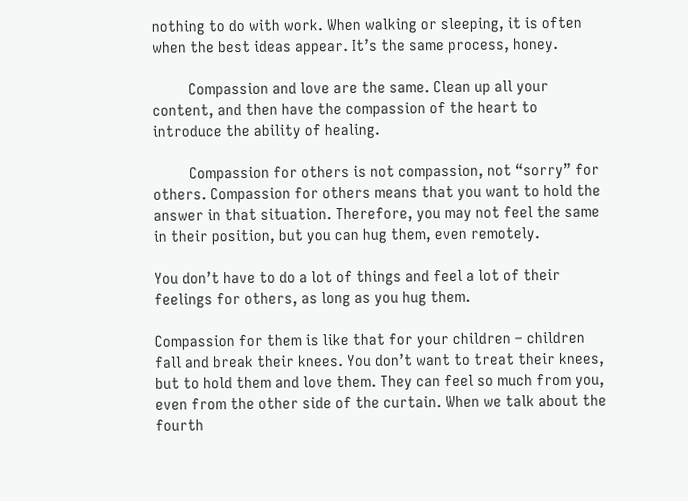nothing to do with work. When walking or sleeping, it is often when the best ideas appear. It’s the same process, honey.

         Compassion and love are the same. Clean up all your content, and then have the compassion of the heart to introduce the ability of healing.

         Compassion for others is not compassion, not “sorry” for others. Compassion for others means that you want to hold the answer in that situation. Therefore, you may not feel the same in their position, but you can hug them, even remotely.

You don’t have to do a lot of things and feel a lot of their feelings for others, as long as you hug them.

Compassion for them is like that for your children – children fall and break their knees. You don’t want to treat their knees, but to hold them and love them. They can feel so much from you, even from the other side of the curtain. When we talk about the fourth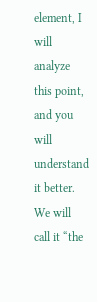element, I will analyze this point, and you will understand it better. We will call it “the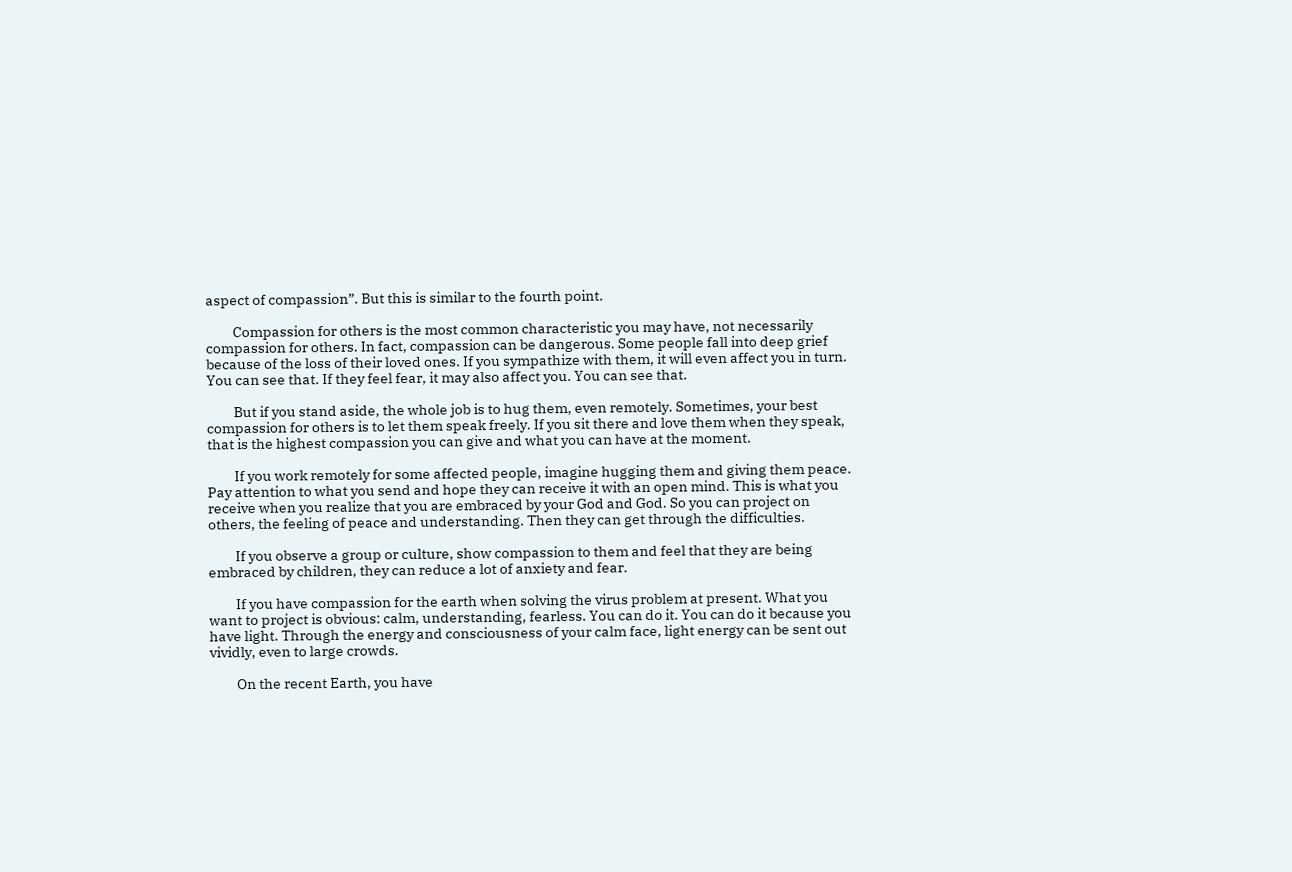aspect of compassion”. But this is similar to the fourth point.

         Compassion for others is the most common characteristic you may have, not necessarily compassion for others. In fact, compassion can be dangerous. Some people fall into deep grief because of the loss of their loved ones. If you sympathize with them, it will even affect you in turn. You can see that. If they feel fear, it may also affect you. You can see that.

         But if you stand aside, the whole job is to hug them, even remotely. Sometimes, your best compassion for others is to let them speak freely. If you sit there and love them when they speak, that is the highest compassion you can give and what you can have at the moment.

         If you work remotely for some affected people, imagine hugging them and giving them peace. Pay attention to what you send and hope they can receive it with an open mind. This is what you receive when you realize that you are embraced by your God and God. So you can project on others, the feeling of peace and understanding. Then they can get through the difficulties.

         If you observe a group or culture, show compassion to them and feel that they are being embraced by children, they can reduce a lot of anxiety and fear.

         If you have compassion for the earth when solving the virus problem at present. What you want to project is obvious: calm, understanding, fearless. You can do it. You can do it because you have light. Through the energy and consciousness of your calm face, light energy can be sent out vividly, even to large crowds.

         On the recent Earth, you have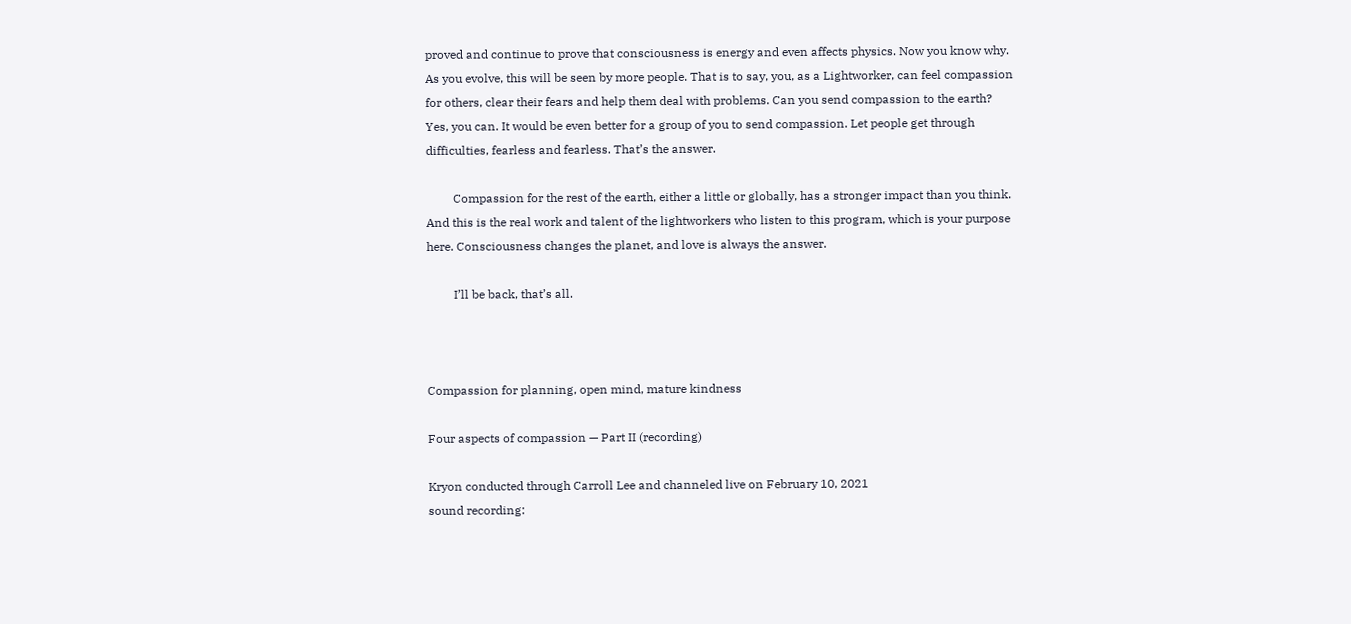proved and continue to prove that consciousness is energy and even affects physics. Now you know why. As you evolve, this will be seen by more people. That is to say, you, as a Lightworker, can feel compassion for others, clear their fears and help them deal with problems. Can you send compassion to the earth? Yes, you can. It would be even better for a group of you to send compassion. Let people get through difficulties, fearless and fearless. That’s the answer.

         Compassion for the rest of the earth, either a little or globally, has a stronger impact than you think. And this is the real work and talent of the lightworkers who listen to this program, which is your purpose here. Consciousness changes the planet, and love is always the answer.

         I’ll be back, that’s all.



Compassion for planning, open mind, mature kindness

Four aspects of compassion — Part II (recording)

Kryon conducted through Carroll Lee and channeled live on February 10, 2021
sound recording: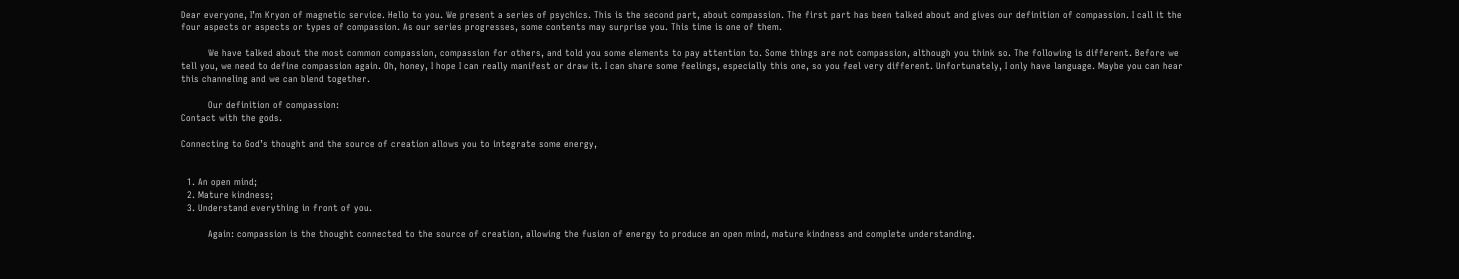Dear everyone, I’m Kryon of magnetic service. Hello to you. We present a series of psychics. This is the second part, about compassion. The first part has been talked about and gives our definition of compassion. I call it the four aspects or aspects or types of compassion. As our series progresses, some contents may surprise you. This time is one of them.

         We have talked about the most common compassion, compassion for others, and told you some elements to pay attention to. Some things are not compassion, although you think so. The following is different. Before we tell you, we need to define compassion again. Oh, honey, I hope I can really manifest or draw it. I can share some feelings, especially this one, so you feel very different. Unfortunately, I only have language. Maybe you can hear this channeling and we can blend together.

         Our definition of compassion:
Contact with the gods.

Connecting to God’s thought and the source of creation allows you to integrate some energy,


  1. An open mind;
  2. Mature kindness;
  3. Understand everything in front of you.

         Again: compassion is the thought connected to the source of creation, allowing the fusion of energy to produce an open mind, mature kindness and complete understanding.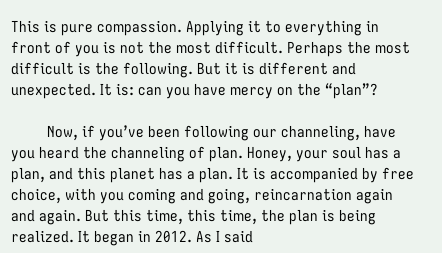This is pure compassion. Applying it to everything in front of you is not the most difficult. Perhaps the most difficult is the following. But it is different and unexpected. It is: can you have mercy on the “plan”?

         Now, if you’ve been following our channeling, have you heard the channeling of plan. Honey, your soul has a plan, and this planet has a plan. It is accompanied by free choice, with you coming and going, reincarnation again and again. But this time, this time, the plan is being realized. It began in 2012. As I said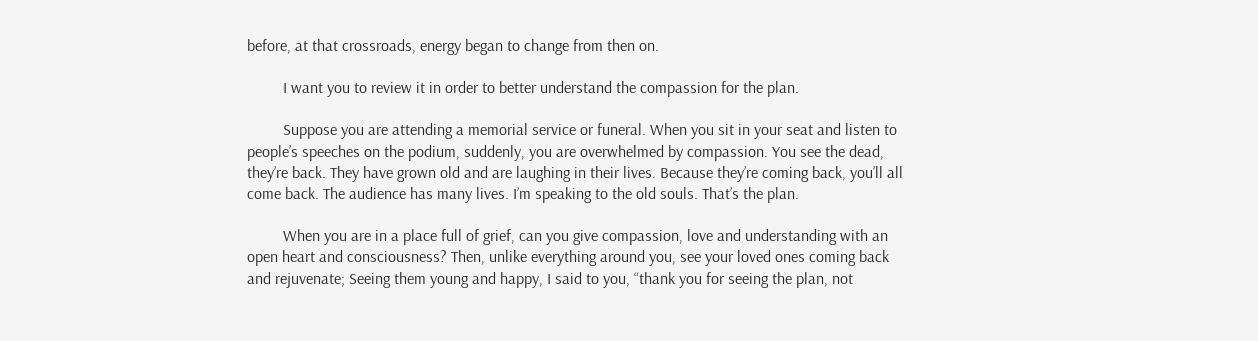before, at that crossroads, energy began to change from then on.

         I want you to review it in order to better understand the compassion for the plan.

         Suppose you are attending a memorial service or funeral. When you sit in your seat and listen to people’s speeches on the podium, suddenly, you are overwhelmed by compassion. You see the dead, they’re back. They have grown old and are laughing in their lives. Because they’re coming back, you’ll all come back. The audience has many lives. I’m speaking to the old souls. That’s the plan.

         When you are in a place full of grief, can you give compassion, love and understanding with an open heart and consciousness? Then, unlike everything around you, see your loved ones coming back and rejuvenate; Seeing them young and happy, I said to you, “thank you for seeing the plan, not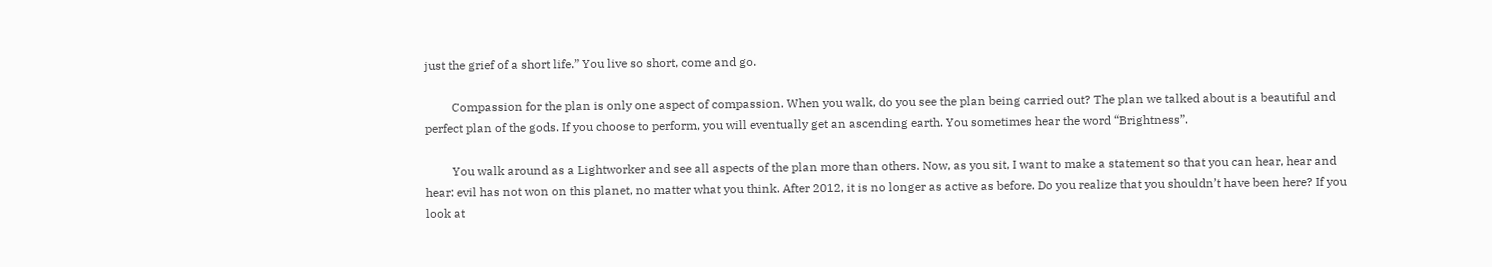just the grief of a short life.” You live so short, come and go.

         Compassion for the plan is only one aspect of compassion. When you walk, do you see the plan being carried out? The plan we talked about is a beautiful and perfect plan of the gods. If you choose to perform, you will eventually get an ascending earth. You sometimes hear the word “Brightness”.

         You walk around as a Lightworker and see all aspects of the plan more than others. Now, as you sit, I want to make a statement so that you can hear, hear and hear: evil has not won on this planet, no matter what you think. After 2012, it is no longer as active as before. Do you realize that you shouldn’t have been here? If you look at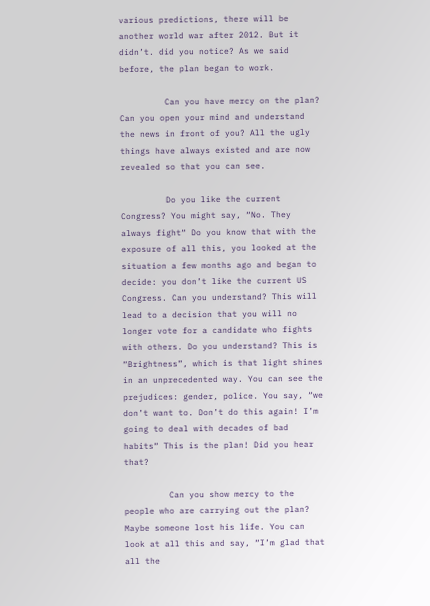various predictions, there will be another world war after 2012. But it didn’t. did you notice? As we said before, the plan began to work.

         Can you have mercy on the plan? Can you open your mind and understand the news in front of you? All the ugly things have always existed and are now revealed so that you can see.

         Do you like the current Congress? You might say, “No. They always fight“ Do you know that with the exposure of all this, you looked at the situation a few months ago and began to decide: you don’t like the current US Congress. Can you understand? This will lead to a decision that you will no longer vote for a candidate who fights with others. Do you understand? This is “Brightness”, which is that light shines in an unprecedented way. You can see the prejudices: gender, police. You say, “we don’t want to. Don’t do this again! I’m going to deal with decades of bad habits“ This is the plan! Did you hear that?

         Can you show mercy to the people who are carrying out the plan? Maybe someone lost his life. You can look at all this and say, “I’m glad that all the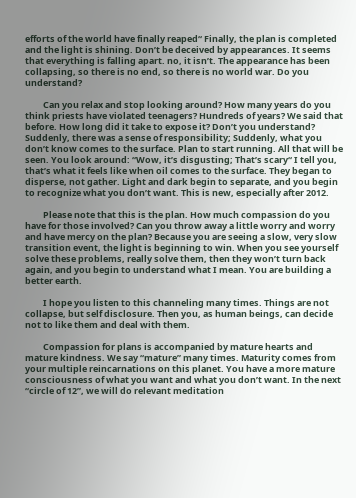efforts of the world have finally reaped“ Finally, the plan is completed and the light is shining. Don’t be deceived by appearances. It seems that everything is falling apart. no, it isn’t. The appearance has been collapsing, so there is no end, so there is no world war. Do you understand?

         Can you relax and stop looking around? How many years do you think priests have violated teenagers? Hundreds of years? We said that before. How long did it take to expose it? Don’t you understand? Suddenly, there was a sense of responsibility; Suddenly, what you don’t know comes to the surface. Plan to start running. All that will be seen. You look around: “Wow, it’s disgusting; That’s scary“ I tell you, that’s what it feels like when oil comes to the surface. They began to disperse, not gather. Light and dark begin to separate, and you begin to recognize what you don’t want. This is new, especially after 2012.

         Please note that this is the plan. How much compassion do you have for those involved? Can you throw away a little worry and worry and have mercy on the plan? Because you are seeing a slow, very slow transition event, the light is beginning to win. When you see yourself solve these problems, really solve them, then they won’t turn back again, and you begin to understand what I mean. You are building a better earth.

         I hope you listen to this channeling many times. Things are not collapse, but self disclosure. Then you, as human beings, can decide not to like them and deal with them.

         Compassion for plans is accompanied by mature hearts and mature kindness. We say “mature” many times. Maturity comes from your multiple reincarnations on this planet. You have a more mature consciousness of what you want and what you don’t want. In the next “circle of 12”, we will do relevant meditation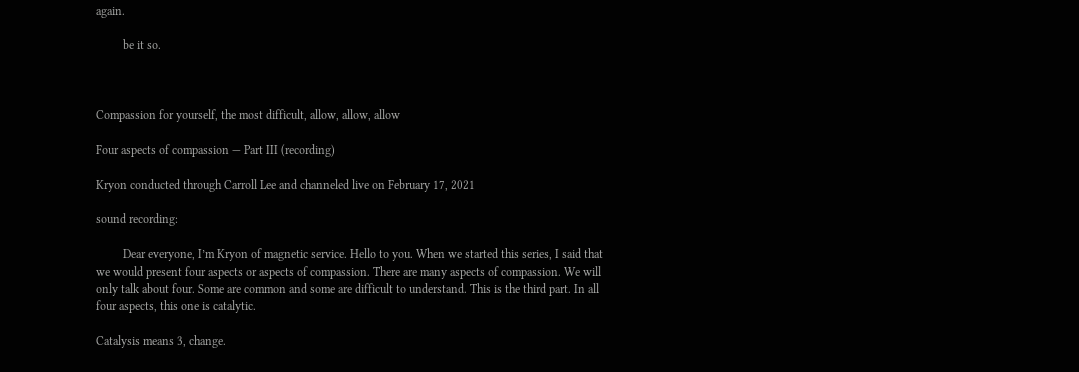again.

         be it so.



Compassion for yourself, the most difficult, allow, allow, allow

Four aspects of compassion — Part III (recording)

Kryon conducted through Carroll Lee and channeled live on February 17, 2021

sound recording:

         Dear everyone, I’m Kryon of magnetic service. Hello to you. When we started this series, I said that we would present four aspects or aspects of compassion. There are many aspects of compassion. We will only talk about four. Some are common and some are difficult to understand. This is the third part. In all four aspects, this one is catalytic.

Catalysis means 3, change.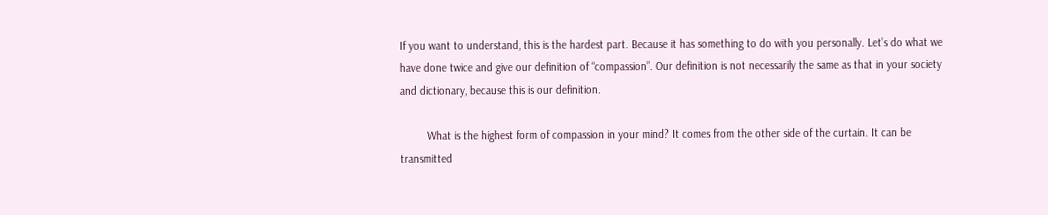If you want to understand, this is the hardest part. Because it has something to do with you personally. Let’s do what we have done twice and give our definition of “compassion”. Our definition is not necessarily the same as that in your society and dictionary, because this is our definition.

         What is the highest form of compassion in your mind? It comes from the other side of the curtain. It can be transmitted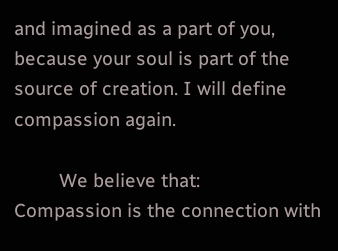and imagined as a part of you, because your soul is part of the source of creation. I will define compassion again.

         We believe that:
Compassion is the connection with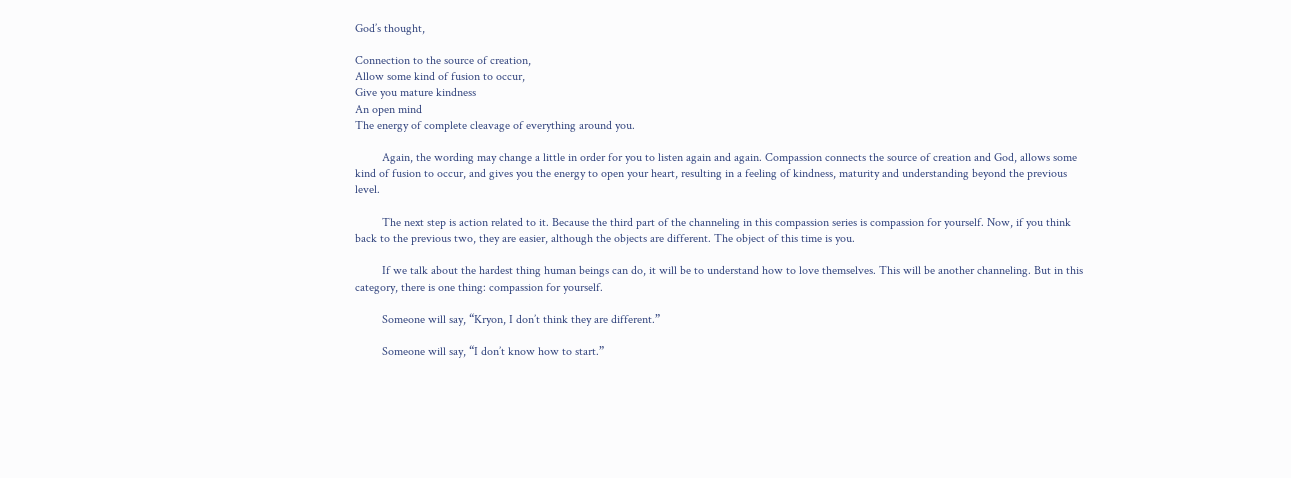God’s thought,

Connection to the source of creation,
Allow some kind of fusion to occur,
Give you mature kindness
An open mind
The energy of complete cleavage of everything around you.

         Again, the wording may change a little in order for you to listen again and again. Compassion connects the source of creation and God, allows some kind of fusion to occur, and gives you the energy to open your heart, resulting in a feeling of kindness, maturity and understanding beyond the previous level.

         The next step is action related to it. Because the third part of the channeling in this compassion series is compassion for yourself. Now, if you think back to the previous two, they are easier, although the objects are different. The object of this time is you.

         If we talk about the hardest thing human beings can do, it will be to understand how to love themselves. This will be another channeling. But in this category, there is one thing: compassion for yourself.

         Someone will say, “Kryon, I don’t think they are different.”

         Someone will say, “I don’t know how to start.”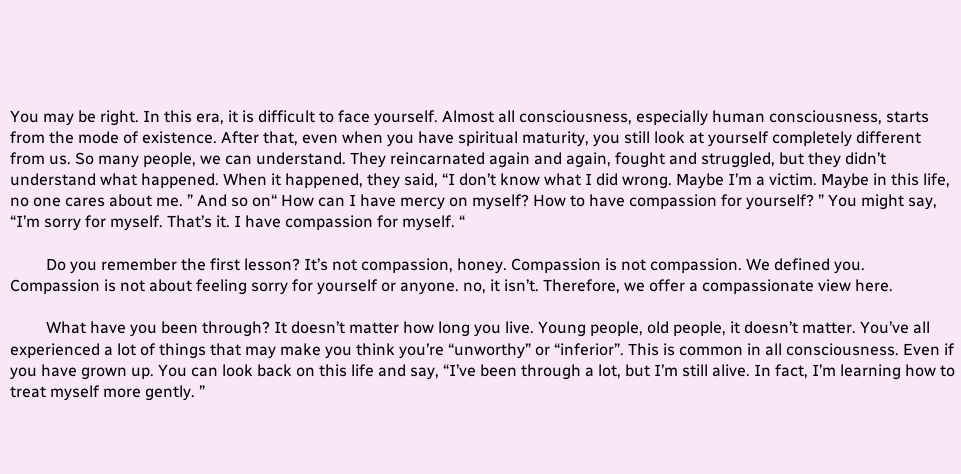You may be right. In this era, it is difficult to face yourself. Almost all consciousness, especially human consciousness, starts from the mode of existence. After that, even when you have spiritual maturity, you still look at yourself completely different from us. So many people, we can understand. They reincarnated again and again, fought and struggled, but they didn’t understand what happened. When it happened, they said, “I don’t know what I did wrong. Maybe I’m a victim. Maybe in this life, no one cares about me. ” And so on“ How can I have mercy on myself? How to have compassion for yourself? ” You might say, “I’m sorry for myself. That’s it. I have compassion for myself. “

         Do you remember the first lesson? It’s not compassion, honey. Compassion is not compassion. We defined you. Compassion is not about feeling sorry for yourself or anyone. no, it isn’t. Therefore, we offer a compassionate view here.

         What have you been through? It doesn’t matter how long you live. Young people, old people, it doesn’t matter. You’ve all experienced a lot of things that may make you think you’re “unworthy” or “inferior”. This is common in all consciousness. Even if you have grown up. You can look back on this life and say, “I’ve been through a lot, but I’m still alive. In fact, I’m learning how to treat myself more gently. ”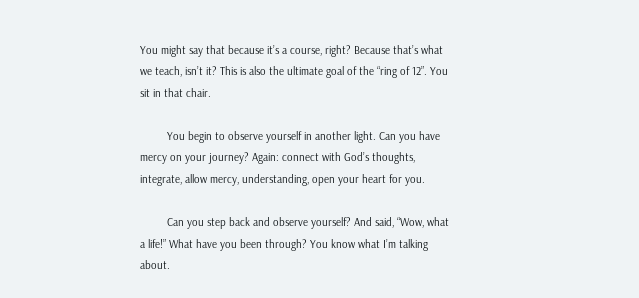You might say that because it’s a course, right? Because that’s what we teach, isn’t it? This is also the ultimate goal of the “ring of 12”. You sit in that chair.

         You begin to observe yourself in another light. Can you have mercy on your journey? Again: connect with God’s thoughts, integrate, allow mercy, understanding, open your heart for you.

         Can you step back and observe yourself? And said, “Wow, what a life!” What have you been through? You know what I’m talking about.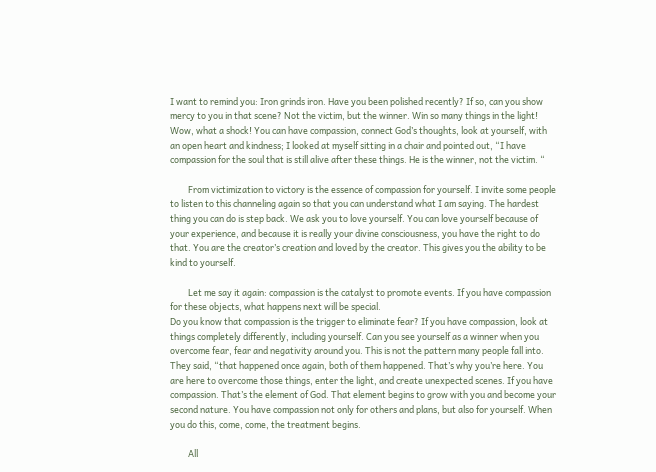I want to remind you: Iron grinds iron. Have you been polished recently? If so, can you show mercy to you in that scene? Not the victim, but the winner. Win so many things in the light! Wow, what a shock! You can have compassion, connect God’s thoughts, look at yourself, with an open heart and kindness; I looked at myself sitting in a chair and pointed out, “I have compassion for the soul that is still alive after these things. He is the winner, not the victim. “

         From victimization to victory is the essence of compassion for yourself. I invite some people to listen to this channeling again so that you can understand what I am saying. The hardest thing you can do is step back. We ask you to love yourself. You can love yourself because of your experience, and because it is really your divine consciousness, you have the right to do that. You are the creator’s creation and loved by the creator. This gives you the ability to be kind to yourself.

         Let me say it again: compassion is the catalyst to promote events. If you have compassion for these objects, what happens next will be special.
Do you know that compassion is the trigger to eliminate fear? If you have compassion, look at things completely differently, including yourself. Can you see yourself as a winner when you overcome fear, fear and negativity around you. This is not the pattern many people fall into. They said, “that happened once again, both of them happened. That’s why you’re here. You are here to overcome those things, enter the light, and create unexpected scenes. If you have compassion. That’s the element of God. That element begins to grow with you and become your second nature. You have compassion not only for others and plans, but also for yourself. When you do this, come, come, the treatment begins.

         All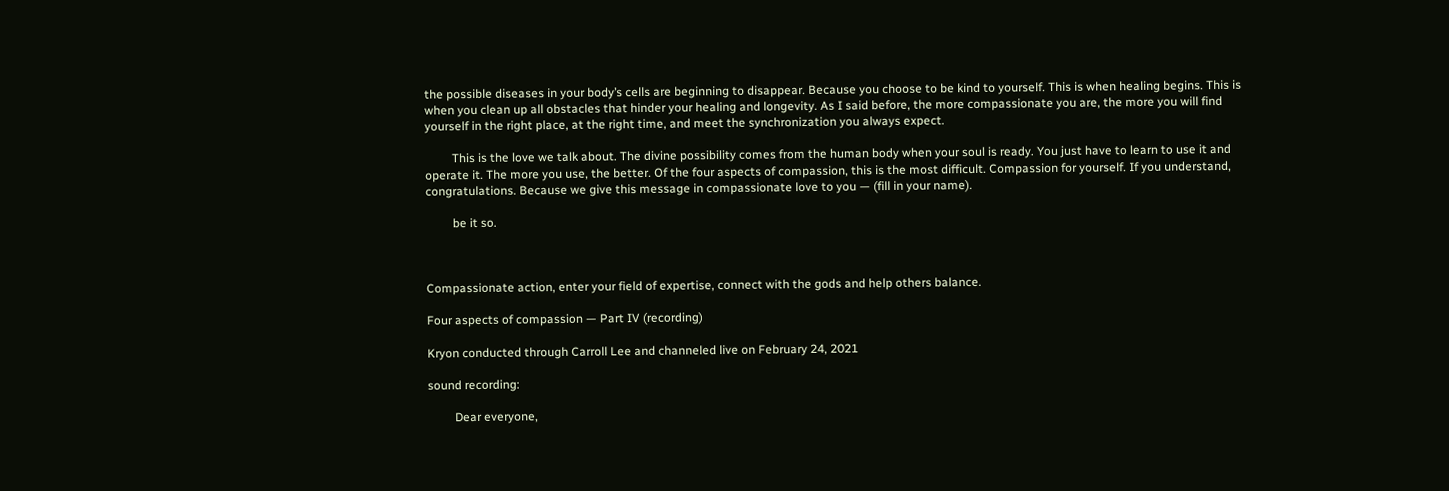the possible diseases in your body’s cells are beginning to disappear. Because you choose to be kind to yourself. This is when healing begins. This is when you clean up all obstacles that hinder your healing and longevity. As I said before, the more compassionate you are, the more you will find yourself in the right place, at the right time, and meet the synchronization you always expect.

         This is the love we talk about. The divine possibility comes from the human body when your soul is ready. You just have to learn to use it and operate it. The more you use, the better. Of the four aspects of compassion, this is the most difficult. Compassion for yourself. If you understand, congratulations. Because we give this message in compassionate love to you — (fill in your name).

         be it so.



Compassionate action, enter your field of expertise, connect with the gods and help others balance.

Four aspects of compassion — Part IV (recording)

Kryon conducted through Carroll Lee and channeled live on February 24, 2021

sound recording:

         Dear everyone,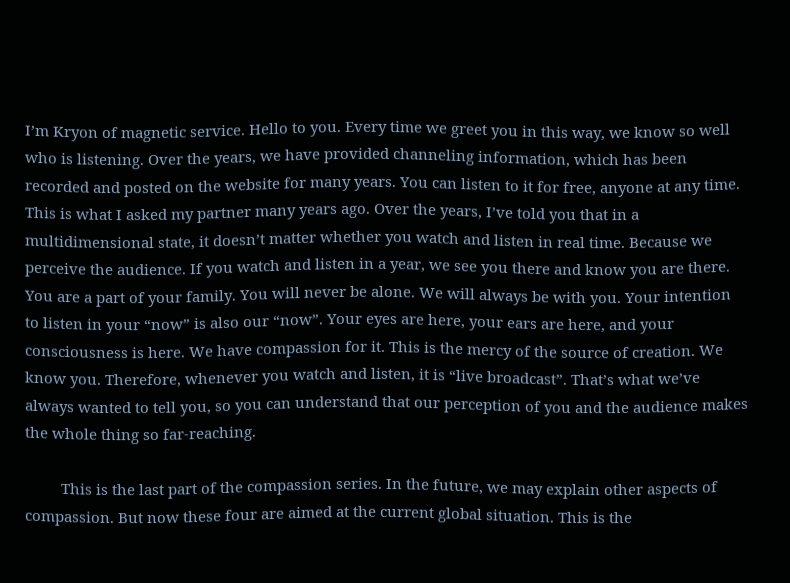I’m Kryon of magnetic service. Hello to you. Every time we greet you in this way, we know so well who is listening. Over the years, we have provided channeling information, which has been recorded and posted on the website for many years. You can listen to it for free, anyone at any time. This is what I asked my partner many years ago. Over the years, I’ve told you that in a multidimensional state, it doesn’t matter whether you watch and listen in real time. Because we perceive the audience. If you watch and listen in a year, we see you there and know you are there. You are a part of your family. You will never be alone. We will always be with you. Your intention to listen in your “now” is also our “now”. Your eyes are here, your ears are here, and your consciousness is here. We have compassion for it. This is the mercy of the source of creation. We know you. Therefore, whenever you watch and listen, it is “live broadcast”. That’s what we’ve always wanted to tell you, so you can understand that our perception of you and the audience makes the whole thing so far-reaching.

         This is the last part of the compassion series. In the future, we may explain other aspects of compassion. But now these four are aimed at the current global situation. This is the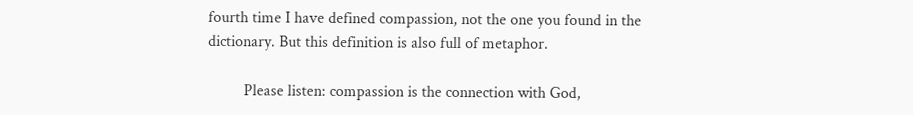fourth time I have defined compassion, not the one you found in the dictionary. But this definition is also full of metaphor.

         Please listen: compassion is the connection with God,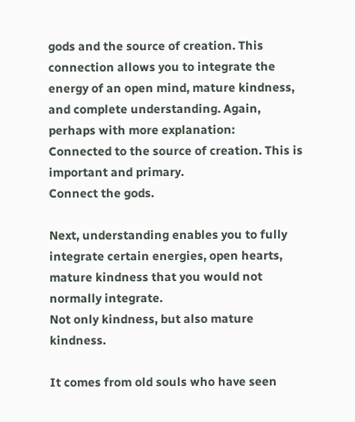gods and the source of creation. This connection allows you to integrate the energy of an open mind, mature kindness, and complete understanding. Again, perhaps with more explanation:
Connected to the source of creation. This is important and primary.
Connect the gods.

Next, understanding enables you to fully integrate certain energies, open hearts, mature kindness that you would not normally integrate.
Not only kindness, but also mature kindness.

It comes from old souls who have seen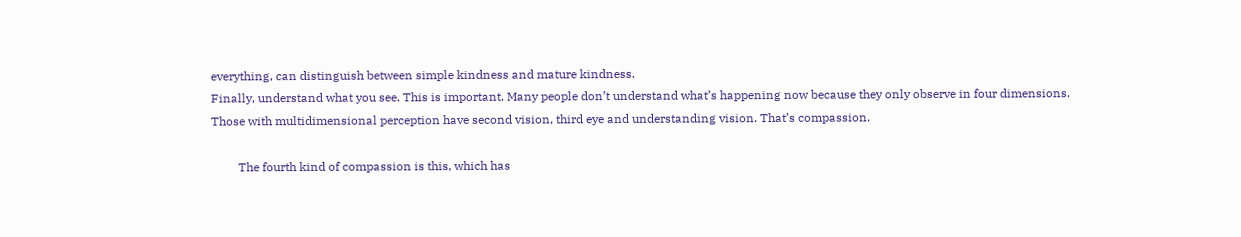everything, can distinguish between simple kindness and mature kindness.
Finally, understand what you see. This is important. Many people don’t understand what’s happening now because they only observe in four dimensions. Those with multidimensional perception have second vision, third eye and understanding vision. That’s compassion.

         The fourth kind of compassion is this, which has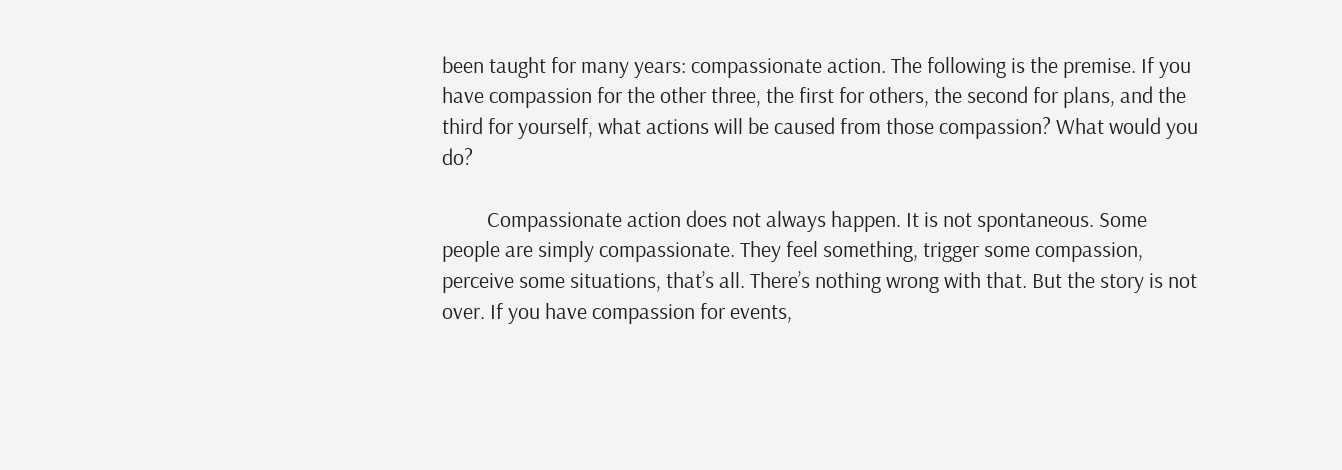been taught for many years: compassionate action. The following is the premise. If you have compassion for the other three, the first for others, the second for plans, and the third for yourself, what actions will be caused from those compassion? What would you do?

         Compassionate action does not always happen. It is not spontaneous. Some people are simply compassionate. They feel something, trigger some compassion, perceive some situations, that’s all. There’s nothing wrong with that. But the story is not over. If you have compassion for events,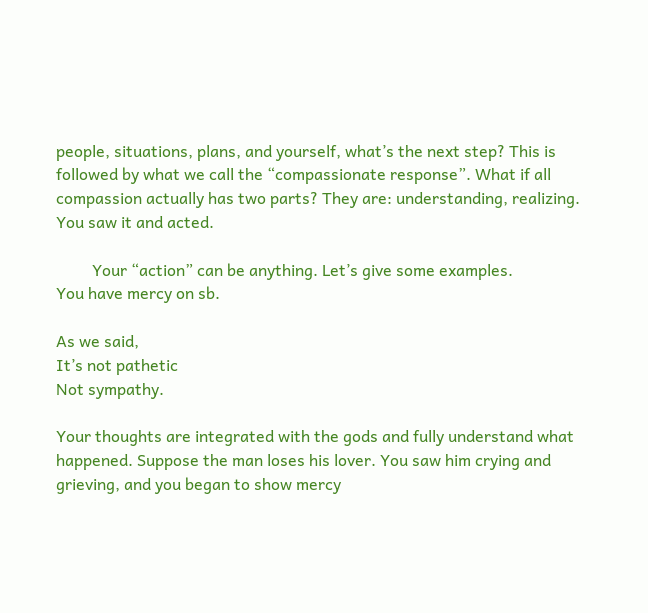people, situations, plans, and yourself, what’s the next step? This is followed by what we call the “compassionate response”. What if all compassion actually has two parts? They are: understanding, realizing. You saw it and acted.

         Your “action” can be anything. Let’s give some examples.
You have mercy on sb.

As we said,
It’s not pathetic
Not sympathy.

Your thoughts are integrated with the gods and fully understand what happened. Suppose the man loses his lover. You saw him crying and grieving, and you began to show mercy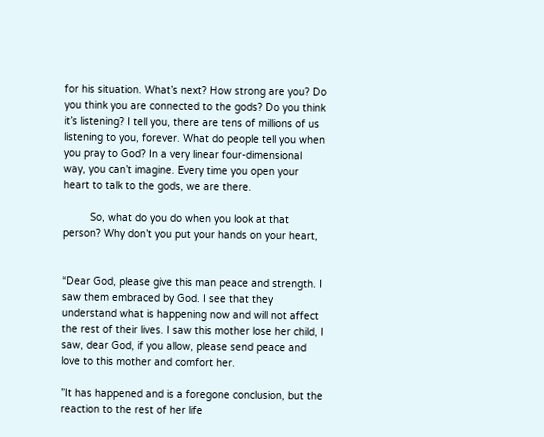for his situation. What’s next? How strong are you? Do you think you are connected to the gods? Do you think it’s listening? I tell you, there are tens of millions of us listening to you, forever. What do people tell you when you pray to God? In a very linear four-dimensional way, you can’t imagine. Every time you open your heart to talk to the gods, we are there.

         So, what do you do when you look at that person? Why don’t you put your hands on your heart,


“Dear God, please give this man peace and strength. I saw them embraced by God. I see that they understand what is happening now and will not affect the rest of their lives. I saw this mother lose her child, I saw, dear God, if you allow, please send peace and love to this mother and comfort her.

”It has happened and is a foregone conclusion, but the reaction to the rest of her life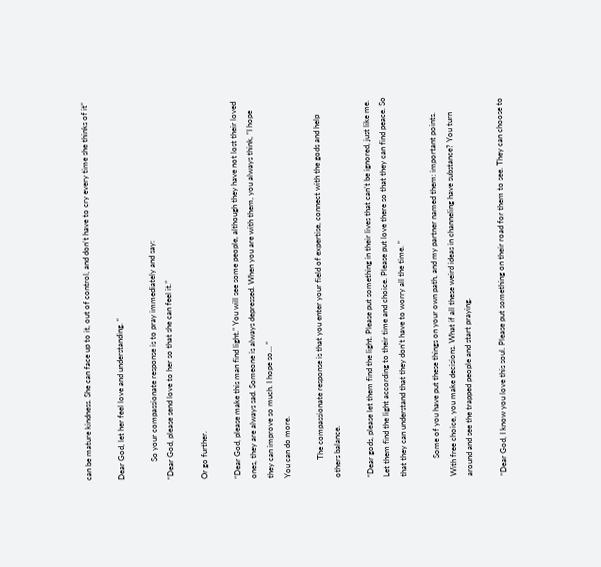can be mature kindness. She can face up to it, out of control, and don’t have to cry every time she thinks of it“

Dear God, let her feel love and understanding. “

         So your compassionate response is to pray immediately and say:
“Dear God, please send love to her so that she can feel it.”

Or go further.

“Dear God, please make this man find light.” You will see some people, although they have not lost their loved ones, they are always sad. Someone is always depressed. When you are with them, you always think, “I hope they can improve so much. I hope so… “
You can do more.

         The compassionate response is that you enter your field of expertise, connect with the gods and help others balance.

“Dear gods, please let them find the light. Please put something in their lives that can’t be ignored, just like me. Let them find the light according to their time and choice. Please put love there so that they can find peace. So that they can understand that they don’t have to worry all the time. “

         Some of you have put these things on your own path, and my partner named them: important points. With free choice, you make decisions. What if all these weird ideas in channeling have substance? You turn around and see the trapped people and start praying.

“Dear God, I know you love this soul. Please put something on their road for them to see. They can choose to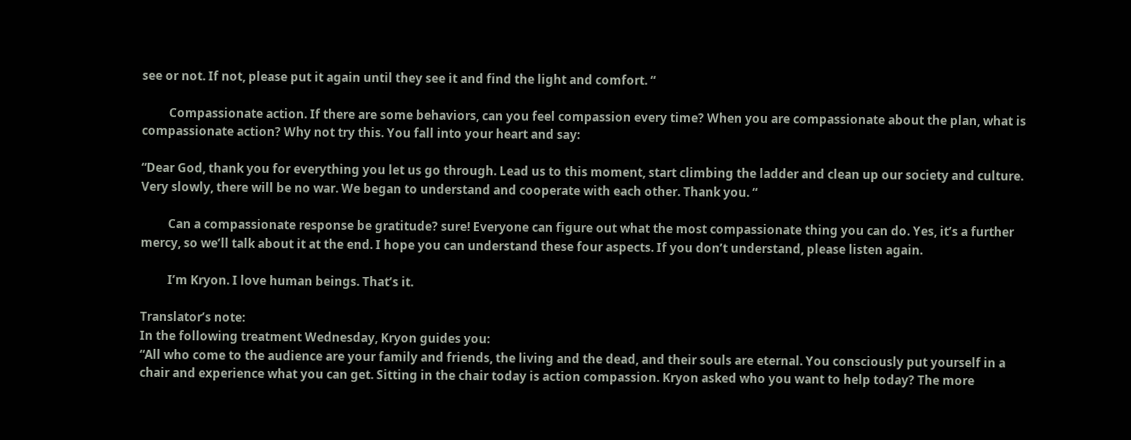see or not. If not, please put it again until they see it and find the light and comfort. “

         Compassionate action. If there are some behaviors, can you feel compassion every time? When you are compassionate about the plan, what is compassionate action? Why not try this. You fall into your heart and say:

“Dear God, thank you for everything you let us go through. Lead us to this moment, start climbing the ladder and clean up our society and culture. Very slowly, there will be no war. We began to understand and cooperate with each other. Thank you. “

         Can a compassionate response be gratitude? sure! Everyone can figure out what the most compassionate thing you can do. Yes, it’s a further mercy, so we’ll talk about it at the end. I hope you can understand these four aspects. If you don’t understand, please listen again.

         I’m Kryon. I love human beings. That’s it.

Translator’s note:
In the following treatment Wednesday, Kryon guides you:
“All who come to the audience are your family and friends, the living and the dead, and their souls are eternal. You consciously put yourself in a chair and experience what you can get. Sitting in the chair today is action compassion. Kryon asked who you want to help today? The more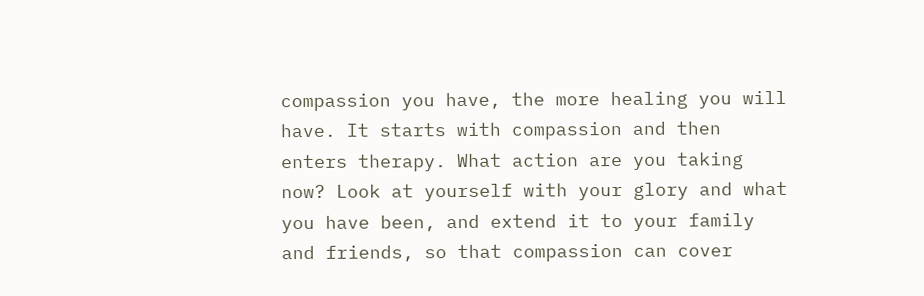compassion you have, the more healing you will have. It starts with compassion and then enters therapy. What action are you taking now? Look at yourself with your glory and what you have been, and extend it to your family and friends, so that compassion can cover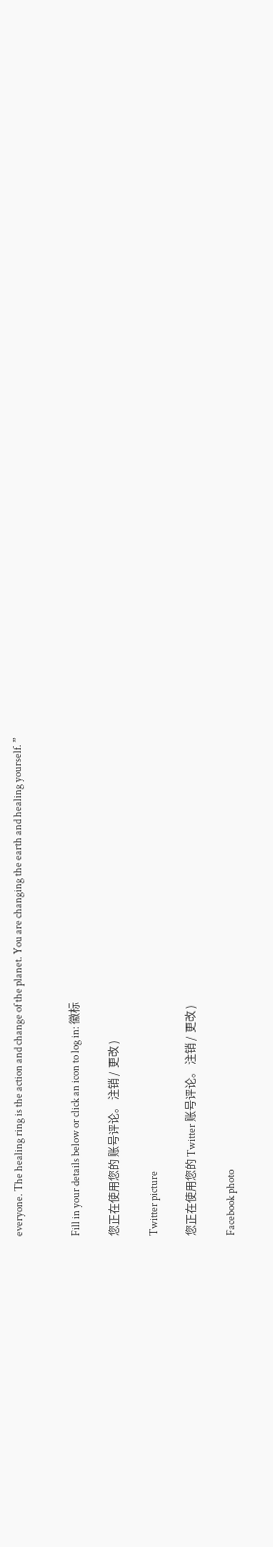everyone. The healing ring is the action and change of the planet. You are changing the earth and healing yourself. ”


Fill in your details below or click an icon to log in: 徽标

您正在使用您的 账号评论。 注销 /  更改 )

Twitter picture

您正在使用您的 Twitter 账号评论。 注销 /  更改 )

Facebook photo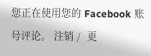您正在使用您的 Facebook 账号评论。 注销 /  更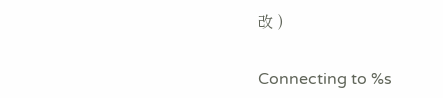改 )

Connecting to %s